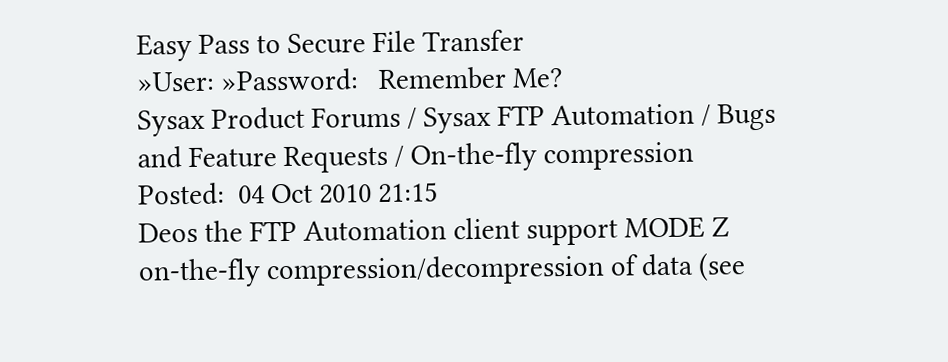Easy Pass to Secure File Transfer
»User: »Password:   Remember Me?
Sysax Product Forums / Sysax FTP Automation / Bugs and Feature Requests / On-the-fly compression
Posted:  04 Oct 2010 21:15
Deos the FTP Automation client support MODE Z on-the-fly compression/decompression of data (see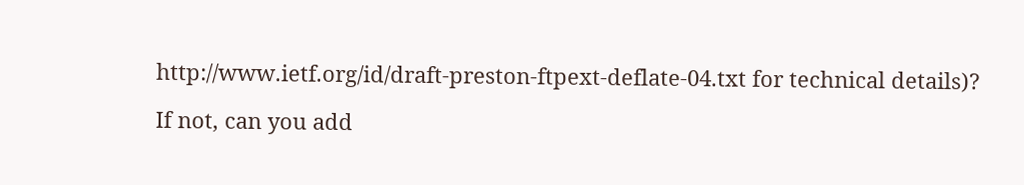http://www.ietf.org/id/draft-preston-ftpext-deflate-04.txt for technical details)?

If not, can you add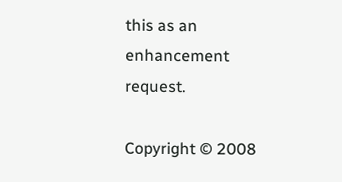this as an enhancement request.

Copyright © 2008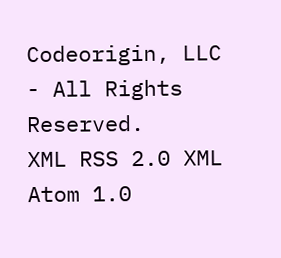Codeorigin, LLC - All Rights Reserved.
XML RSS 2.0 XML Atom 1.0